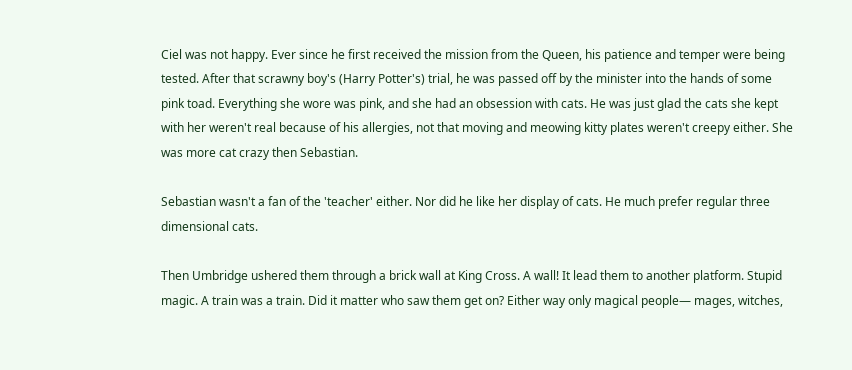Ciel was not happy. Ever since he first received the mission from the Queen, his patience and temper were being tested. After that scrawny boy's (Harry Potter's) trial, he was passed off by the minister into the hands of some pink toad. Everything she wore was pink, and she had an obsession with cats. He was just glad the cats she kept with her weren't real because of his allergies, not that moving and meowing kitty plates weren't creepy either. She was more cat crazy then Sebastian.

Sebastian wasn't a fan of the 'teacher' either. Nor did he like her display of cats. He much prefer regular three dimensional cats.

Then Umbridge ushered them through a brick wall at King Cross. A wall! It lead them to another platform. Stupid magic. A train was a train. Did it matter who saw them get on? Either way only magical people— mages, witches,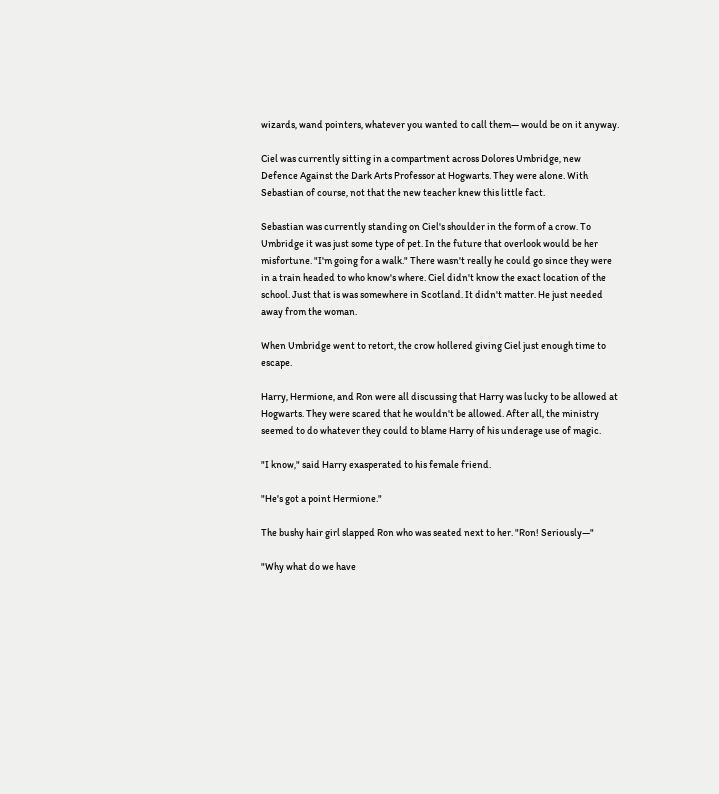wizards, wand pointers, whatever you wanted to call them— would be on it anyway.

Ciel was currently sitting in a compartment across Dolores Umbridge, new Defence Against the Dark Arts Professor at Hogwarts. They were alone. With Sebastian of course, not that the new teacher knew this little fact.

Sebastian was currently standing on Ciel's shoulder in the form of a crow. To Umbridge it was just some type of pet. In the future that overlook would be her misfortune. "I'm going for a walk." There wasn't really he could go since they were in a train headed to who know's where. Ciel didn't know the exact location of the school. Just that is was somewhere in Scotland. It didn't matter. He just needed away from the woman.

When Umbridge went to retort, the crow hollered giving Ciel just enough time to escape.

Harry, Hermione, and Ron were all discussing that Harry was lucky to be allowed at Hogwarts. They were scared that he wouldn't be allowed. After all, the ministry seemed to do whatever they could to blame Harry of his underage use of magic.

"I know," said Harry exasperated to his female friend.

"He's got a point Hermione."

The bushy hair girl slapped Ron who was seated next to her. "Ron! Seriously—"

"Why what do we have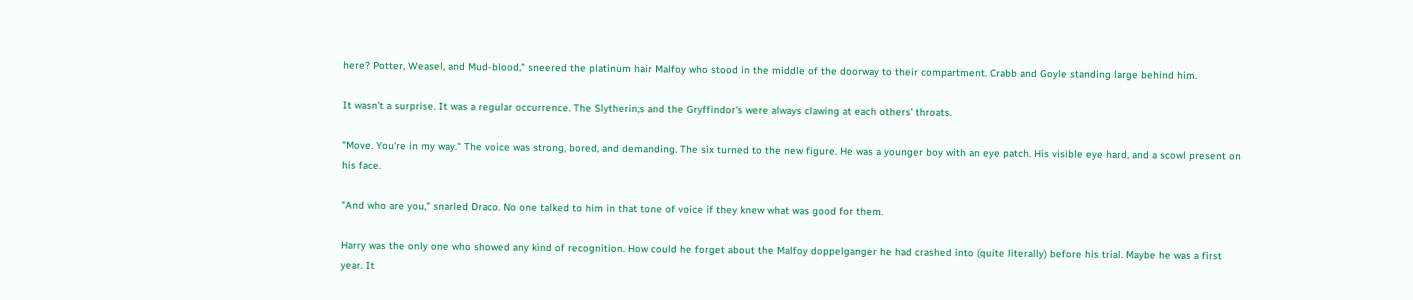here? Potter, Weasel, and Mud-blood," sneered the platinum hair Malfoy who stood in the middle of the doorway to their compartment. Crabb and Goyle standing large behind him.

It wasn't a surprise. It was a regular occurrence. The Slytherin;s and the Gryffindor's were always clawing at each others' throats.

"Move. You're in my way." The voice was strong, bored, and demanding. The six turned to the new figure. He was a younger boy with an eye patch. His visible eye hard, and a scowl present on his face.

"And who are you," snarled Draco. No one talked to him in that tone of voice if they knew what was good for them.

Harry was the only one who showed any kind of recognition. How could he forget about the Malfoy doppelganger he had crashed into (quite literally) before his trial. Maybe he was a first year. It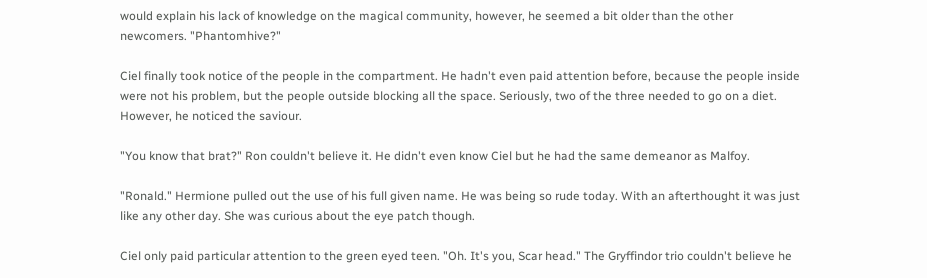would explain his lack of knowledge on the magical community, however, he seemed a bit older than the other newcomers. "Phantomhive?"

Ciel finally took notice of the people in the compartment. He hadn't even paid attention before, because the people inside were not his problem, but the people outside blocking all the space. Seriously, two of the three needed to go on a diet. However, he noticed the saviour.

"You know that brat?" Ron couldn't believe it. He didn't even know Ciel but he had the same demeanor as Malfoy.

"Ronald." Hermione pulled out the use of his full given name. He was being so rude today. With an afterthought it was just like any other day. She was curious about the eye patch though.

Ciel only paid particular attention to the green eyed teen. "Oh. It's you, Scar head." The Gryffindor trio couldn't believe he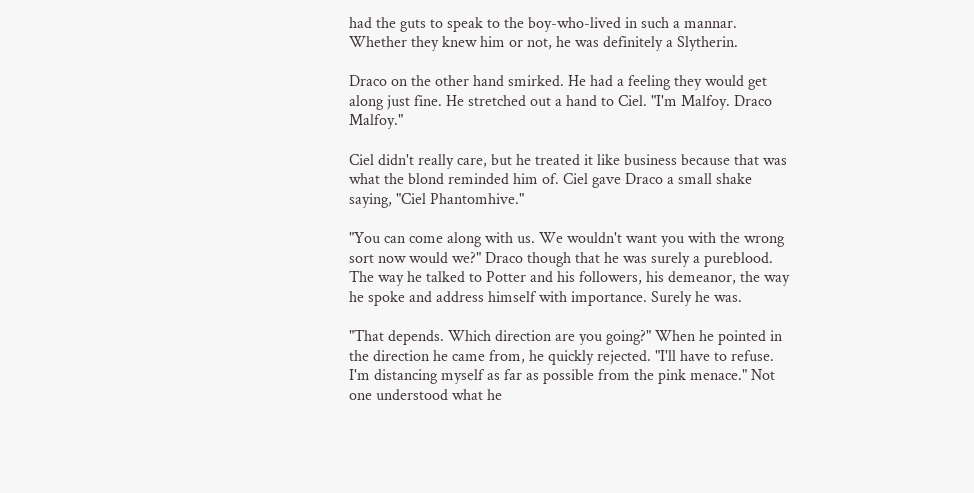had the guts to speak to the boy-who-lived in such a mannar. Whether they knew him or not, he was definitely a Slytherin.

Draco on the other hand smirked. He had a feeling they would get along just fine. He stretched out a hand to Ciel. "I'm Malfoy. Draco Malfoy."

Ciel didn't really care, but he treated it like business because that was what the blond reminded him of. Ciel gave Draco a small shake saying, "Ciel Phantomhive."

"You can come along with us. We wouldn't want you with the wrong sort now would we?" Draco though that he was surely a pureblood. The way he talked to Potter and his followers, his demeanor, the way he spoke and address himself with importance. Surely he was.

"That depends. Which direction are you going?" When he pointed in the direction he came from, he quickly rejected. "I'll have to refuse. I'm distancing myself as far as possible from the pink menace." Not one understood what he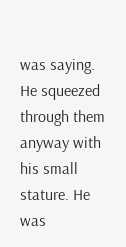was saying. He squeezed through them anyway with his small stature. He was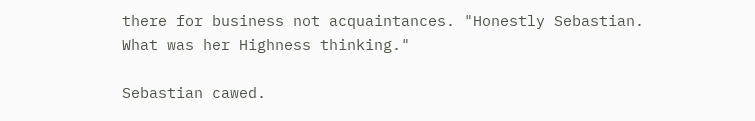there for business not acquaintances. "Honestly Sebastian. What was her Highness thinking."

Sebastian cawed.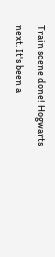Train scene done! Hogwarts next. It's been a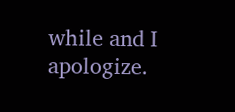while and I apologize.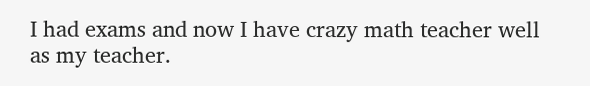I had exams and now I have crazy math teacher well as my teacher.